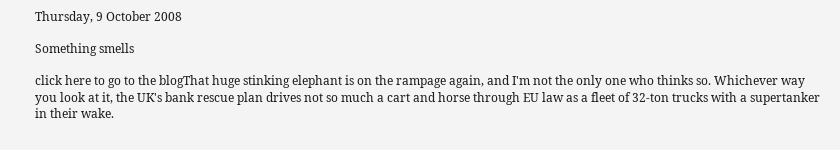Thursday, 9 October 2008

Something smells

click here to go to the blogThat huge stinking elephant is on the rampage again, and I'm not the only one who thinks so. Whichever way you look at it, the UK's bank rescue plan drives not so much a cart and horse through EU law as a fleet of 32-ton trucks with a supertanker in their wake.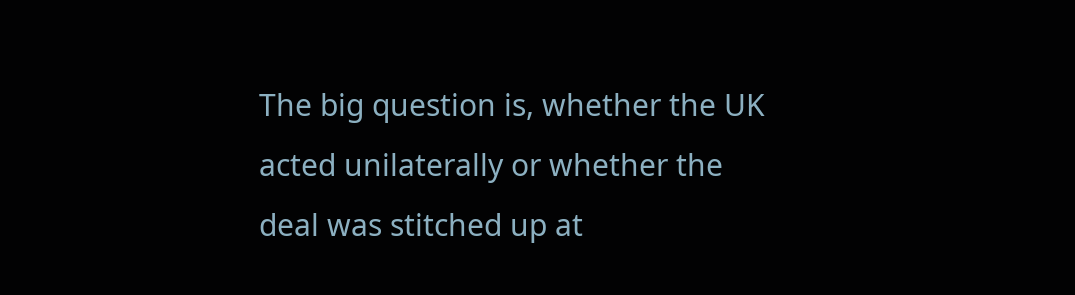The big question is, whether the UK acted unilaterally or whether the deal was stitched up at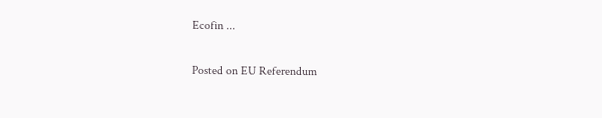Ecofin ...

Posted on EU Referendum